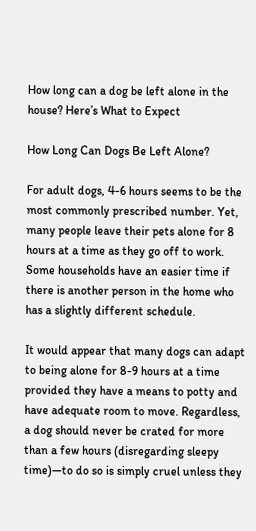How long can a dog be left alone in the house? Here’s What to Expect

How Long Can Dogs Be Left Alone?

For adult dogs, 4-6 hours seems to be the most commonly prescribed number. Yet, many people leave their pets alone for 8 hours at a time as they go off to work. Some households have an easier time if there is another person in the home who has a slightly different schedule.

It would appear that many dogs can adapt to being alone for 8-9 hours at a time provided they have a means to potty and have adequate room to move. Regardless, a dog should never be crated for more than a few hours (disregarding sleepy time)—to do so is simply cruel unless they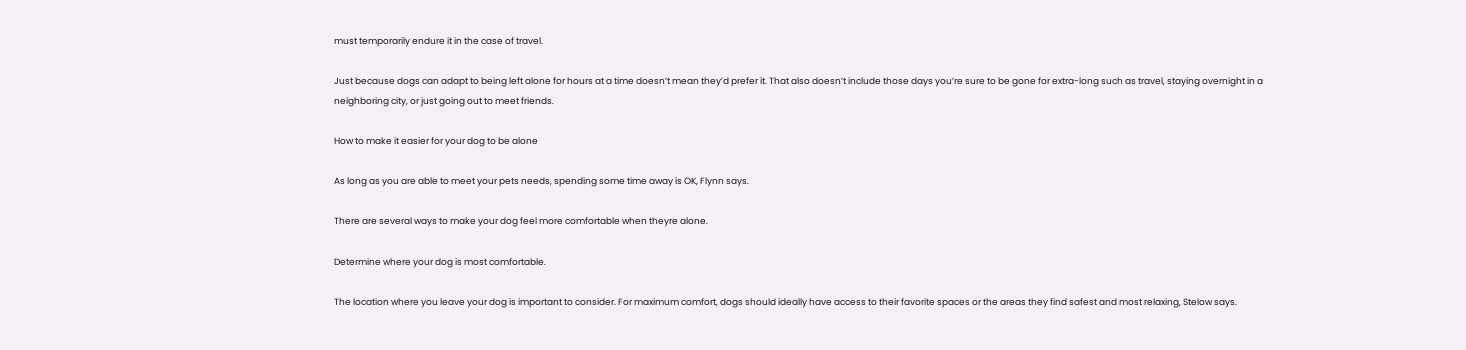must temporarily endure it in the case of travel.

Just because dogs can adapt to being left alone for hours at a time doesn’t mean they’d prefer it. That also doesn’t include those days you’re sure to be gone for extra-long such as travel, staying overnight in a neighboring city, or just going out to meet friends.

How to make it easier for your dog to be alone

As long as you are able to meet your pets needs, spending some time away is OK, Flynn says.

There are several ways to make your dog feel more comfortable when theyre alone.

Determine where your dog is most comfortable.

The location where you leave your dog is important to consider. For maximum comfort, dogs should ideally have access to their favorite spaces or the areas they find safest and most relaxing, Stelow says.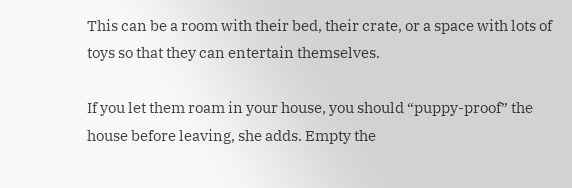This can be a room with their bed, their crate, or a space with lots of toys so that they can entertain themselves.

If you let them roam in your house, you should “puppy-proof” the house before leaving, she adds. Empty the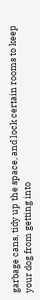garbage cans, tidy up the space, and lock certain rooms to keep your dog from getting into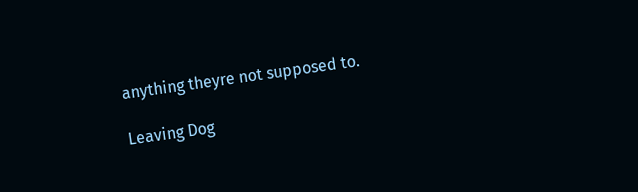anything theyre not supposed to.

Leaving Dog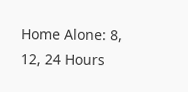Home Alone: 8, 12, 24 Hours